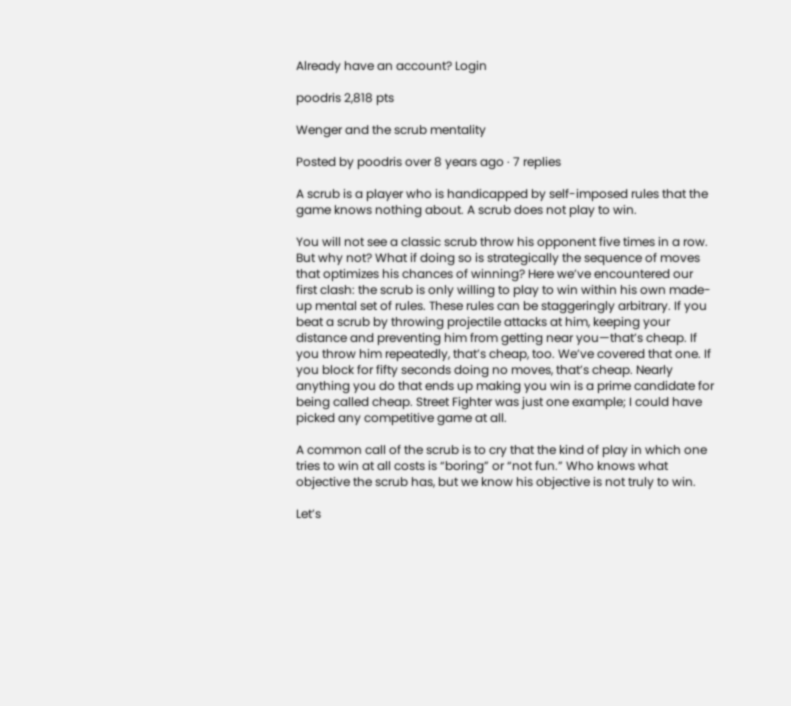Already have an account? Login

poodris 2,818 pts

Wenger and the scrub mentality

Posted by poodris over 8 years ago · 7 replies

A scrub is a player who is handicapped by self-imposed rules that the game knows nothing about. A scrub does not play to win.

You will not see a classic scrub throw his opponent five times in a row. But why not? What if doing so is strategically the sequence of moves that optimizes his chances of winning? Here we’ve encountered our first clash: the scrub is only willing to play to win within his own made-up mental set of rules. These rules can be staggeringly arbitrary. If you beat a scrub by throwing projectile attacks at him, keeping your distance and preventing him from getting near you—that’s cheap. If you throw him repeatedly, that’s cheap, too. We’ve covered that one. If you block for fifty seconds doing no moves, that’s cheap. Nearly anything you do that ends up making you win is a prime candidate for being called cheap. Street Fighter was just one example; I could have picked any competitive game at all.

A common call of the scrub is to cry that the kind of play in which one tries to win at all costs is “boring” or “not fun.” Who knows what objective the scrub has, but we know his objective is not truly to win.

Let’s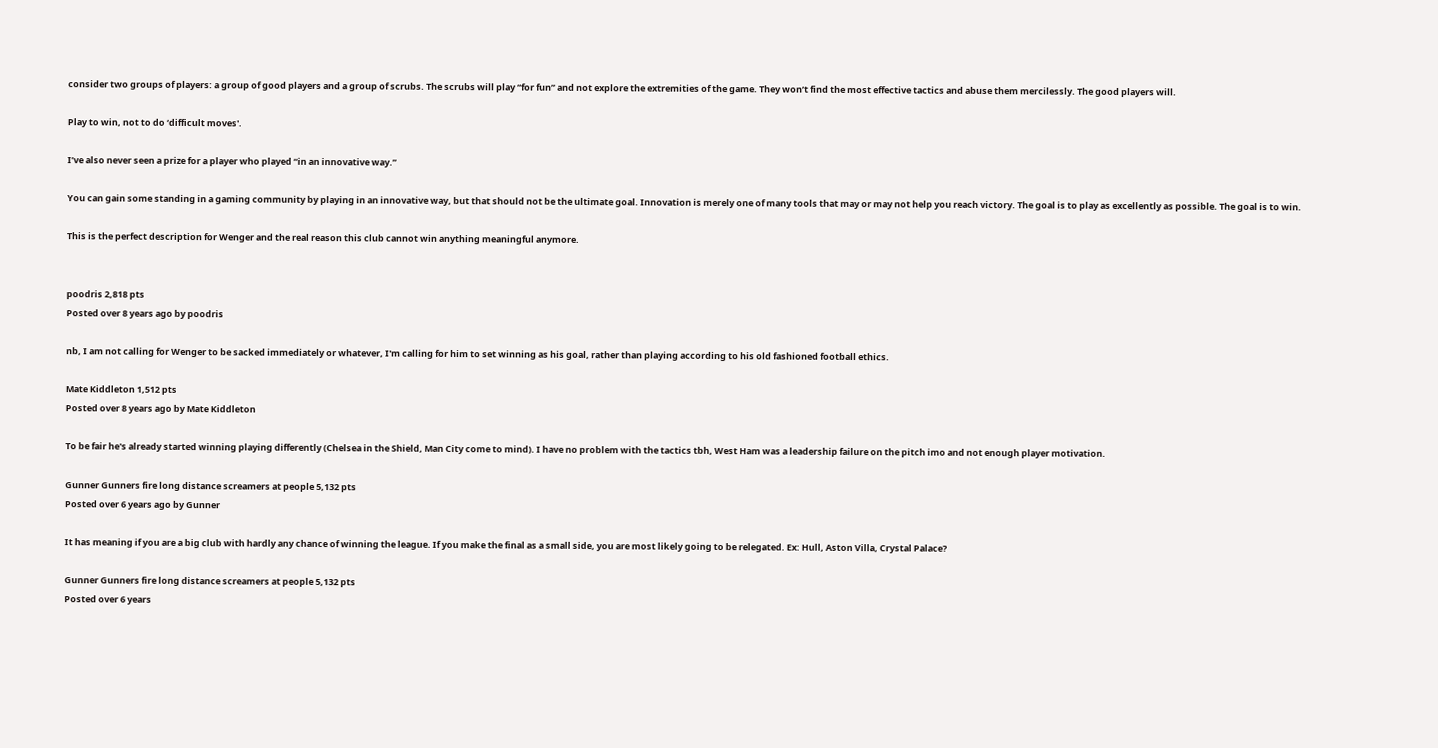consider two groups of players: a group of good players and a group of scrubs. The scrubs will play “for fun” and not explore the extremities of the game. They won’t find the most effective tactics and abuse them mercilessly. The good players will.

Play to win, not to do ‘difficult moves'.

I’ve also never seen a prize for a player who played “in an innovative way.”

You can gain some standing in a gaming community by playing in an innovative way, but that should not be the ultimate goal. Innovation is merely one of many tools that may or may not help you reach victory. The goal is to play as excellently as possible. The goal is to win.

This is the perfect description for Wenger and the real reason this club cannot win anything meaningful anymore.


poodris 2,818 pts
Posted over 8 years ago by poodris

nb, I am not calling for Wenger to be sacked immediately or whatever, I'm calling for him to set winning as his goal, rather than playing according to his old fashioned football ethics.

Mate Kiddleton 1,512 pts
Posted over 8 years ago by Mate Kiddleton

To be fair he's already started winning playing differently (Chelsea in the Shield, Man City come to mind). I have no problem with the tactics tbh, West Ham was a leadership failure on the pitch imo and not enough player motivation.

Gunner Gunners fire long distance screamers at people 5,132 pts
Posted over 6 years ago by Gunner

It has meaning if you are a big club with hardly any chance of winning the league. If you make the final as a small side, you are most likely going to be relegated. Ex: Hull, Aston Villa, Crystal Palace?

Gunner Gunners fire long distance screamers at people 5,132 pts
Posted over 6 years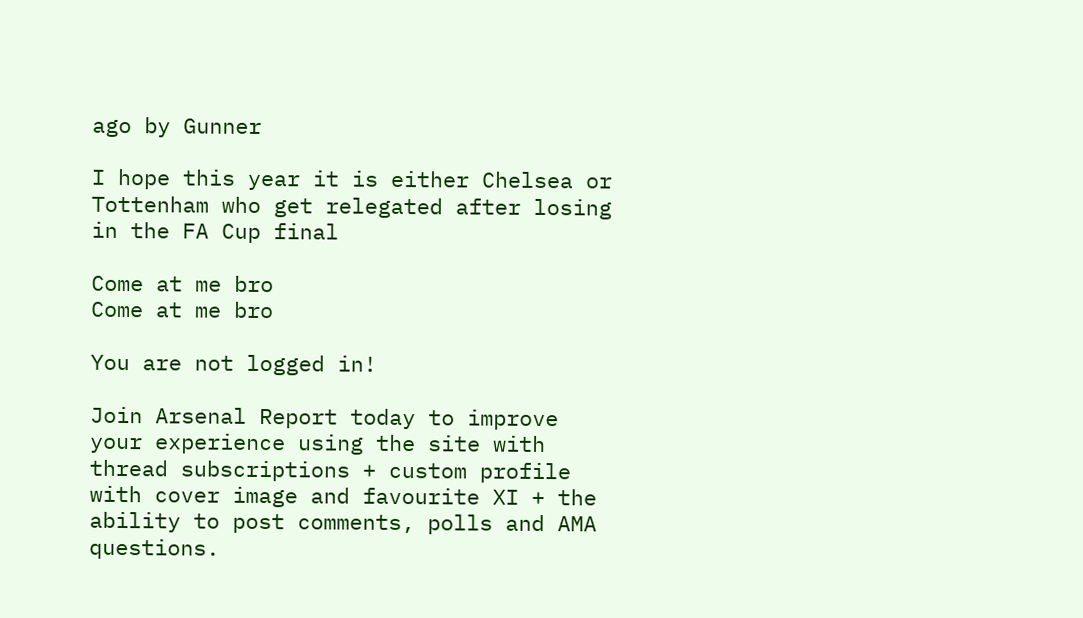ago by Gunner

I hope this year it is either Chelsea or Tottenham who get relegated after losing in the FA Cup final

Come at me bro
Come at me bro

You are not logged in!

Join Arsenal Report today to improve your experience using the site with thread subscriptions + custom profile with cover image and favourite XI + the ability to post comments, polls and AMA questions.